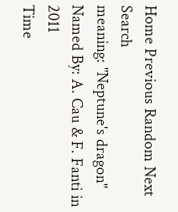Home Previous Random Next Search
meaning: "Neptune's dragon"
Named By: A. Cau & F. Fanti in 2011
Time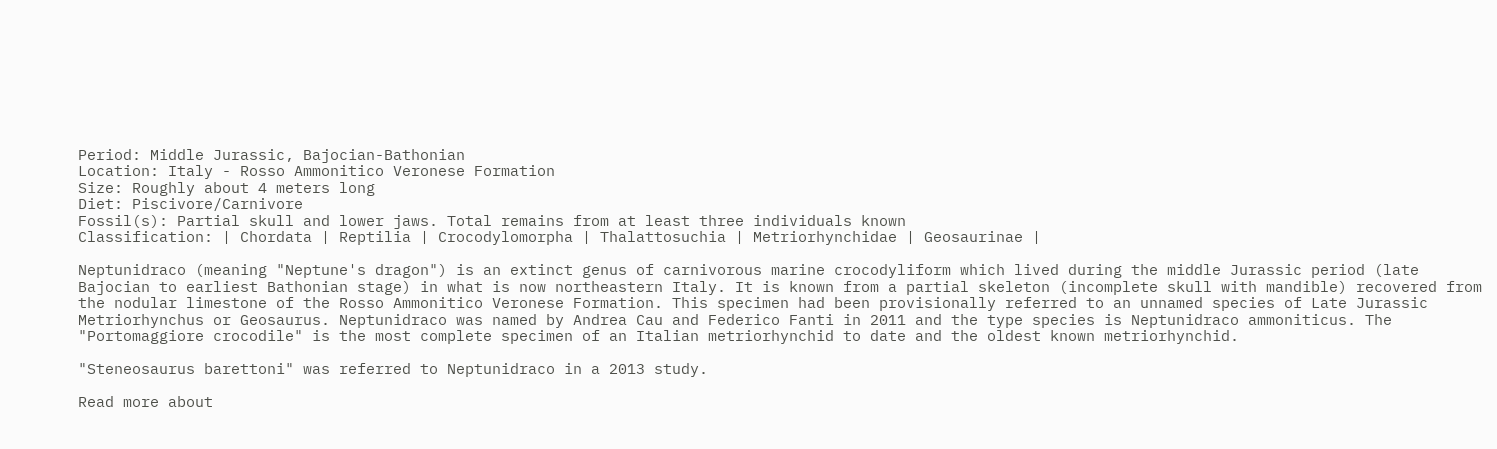Period: Middle Jurassic, Bajocian-Bathonian
Location: Italy - Rosso Ammonitico Veronese Formation
Size: Roughly about 4 meters long
Diet: Piscivore/Carnivore
Fossil(s): Partial skull and lower jaws. Total remains from at least three individuals known
Classification: | Chordata | Reptilia | Crocodylomorpha | Thalattosuchia | Metriorhynchidae | Geosaurinae |

Neptunidraco (meaning "Neptune's dragon") is an extinct genus of carnivorous marine crocodyliform which lived during the middle Jurassic period (late Bajocian to earliest Bathonian stage) in what is now northeastern Italy. It is known from a partial skeleton (incomplete skull with mandible) recovered from the nodular limestone of the Rosso Ammonitico Veronese Formation. This specimen had been provisionally referred to an unnamed species of Late Jurassic Metriorhynchus or Geosaurus. Neptunidraco was named by Andrea Cau and Federico Fanti in 2011 and the type species is Neptunidraco ammoniticus. The "Portomaggiore crocodile" is the most complete specimen of an Italian metriorhynchid to date and the oldest known metriorhynchid.

"Steneosaurus barettoni" was referred to Neptunidraco in a 2013 study.

Read more about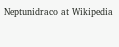Neptunidraco at Wikipedia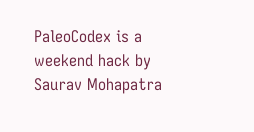PaleoCodex is a weekend hack by Saurav Mohapatra